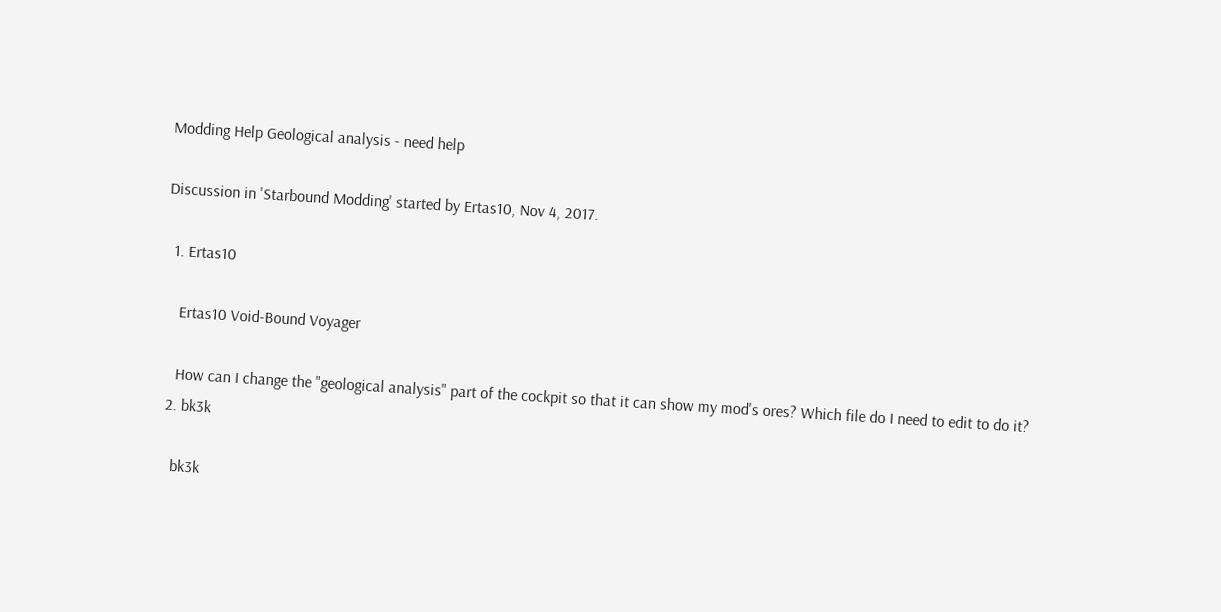Modding Help Geological analysis - need help

Discussion in 'Starbound Modding' started by Ertas10, Nov 4, 2017.

  1. Ertas10

    Ertas10 Void-Bound Voyager

    How can I change the "geological analysis" part of the cockpit so that it can show my mod's ores? Which file do I need to edit to do it?
  2. bk3k

    bk3k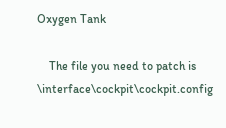Oxygen Tank

    The file you need to patch is \interface\cockpit\cockpit.config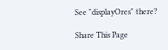See "displayOres" there?

Share This Page